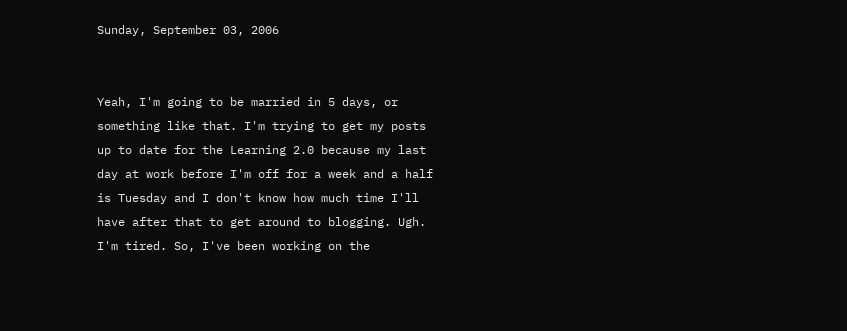Sunday, September 03, 2006


Yeah, I'm going to be married in 5 days, or something like that. I'm trying to get my posts up to date for the Learning 2.0 because my last day at work before I'm off for a week and a half is Tuesday and I don't know how much time I'll have after that to get around to blogging. Ugh. I'm tired. So, I've been working on the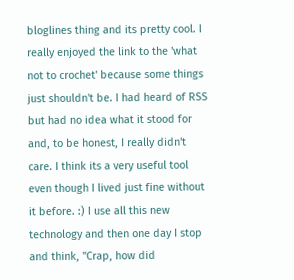bloglines thing and its pretty cool. I really enjoyed the link to the 'what not to crochet' because some things just shouldn't be. I had heard of RSS but had no idea what it stood for and, to be honest, I really didn't care. I think its a very useful tool even though I lived just fine without it before. :) I use all this new technology and then one day I stop and think, "Crap, how did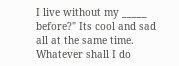I live without my _____ before?" Its cool and sad all at the same time. Whatever shall I do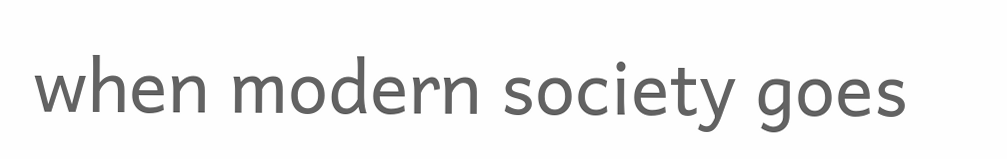when modern society goes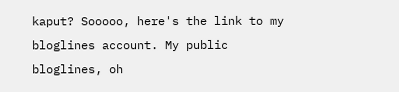kaput? Sooooo, here's the link to my bloglines account. My public bloglines, oh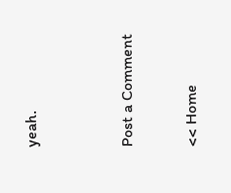yeah.


Post a Comment

<< Home